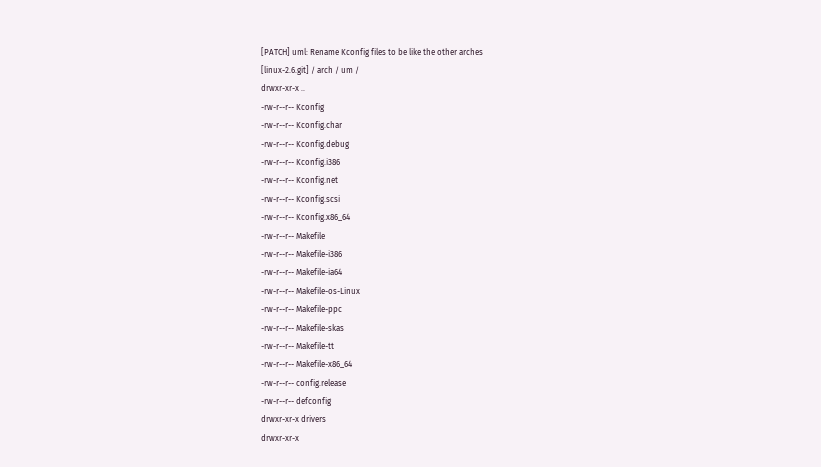[PATCH] uml: Rename Kconfig files to be like the other arches
[linux-2.6.git] / arch / um /
drwxr-xr-x ..
-rw-r--r-- Kconfig
-rw-r--r-- Kconfig.char
-rw-r--r-- Kconfig.debug
-rw-r--r-- Kconfig.i386
-rw-r--r-- Kconfig.net
-rw-r--r-- Kconfig.scsi
-rw-r--r-- Kconfig.x86_64
-rw-r--r-- Makefile
-rw-r--r-- Makefile-i386
-rw-r--r-- Makefile-ia64
-rw-r--r-- Makefile-os-Linux
-rw-r--r-- Makefile-ppc
-rw-r--r-- Makefile-skas
-rw-r--r-- Makefile-tt
-rw-r--r-- Makefile-x86_64
-rw-r--r-- config.release
-rw-r--r-- defconfig
drwxr-xr-x drivers
drwxr-xr-x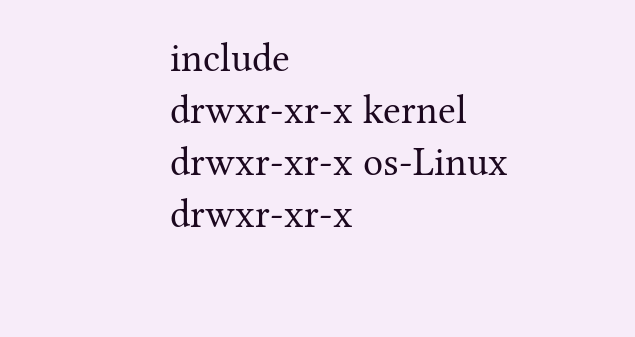include
drwxr-xr-x kernel
drwxr-xr-x os-Linux
drwxr-xr-x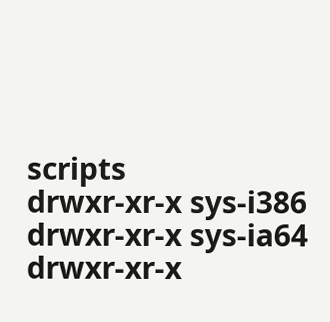scripts
drwxr-xr-x sys-i386
drwxr-xr-x sys-ia64
drwxr-xr-x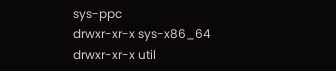sys-ppc
drwxr-xr-x sys-x86_64
drwxr-xr-x util